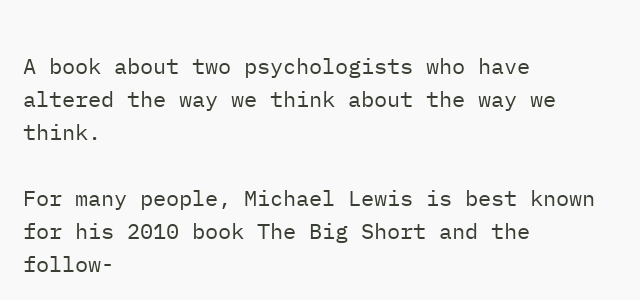A book about two psychologists who have altered the way we think about the way we think.

For many people, Michael Lewis is best known for his 2010 book The Big Short and the follow-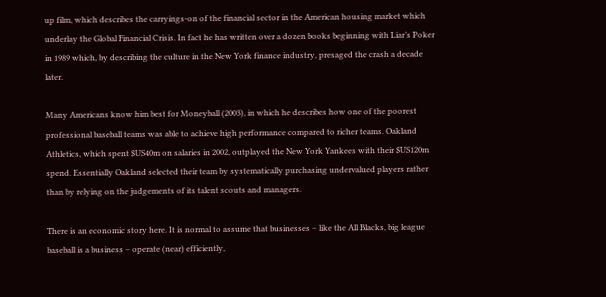up film, which describes the carryings-on of the financial sector in the American housing market which underlay the Global Financial Crisis. In fact he has written over a dozen books beginning with Liar’s Poker in 1989 which, by describing the culture in the New York finance industry, presaged the crash a decade later.

Many Americans know him best for Moneyball (2003), in which he describes how one of the poorest professional baseball teams was able to achieve high performance compared to richer teams. Oakland Athletics, which spent $US40m on salaries in 2002, outplayed the New York Yankees with their $US120m spend. Essentially Oakland selected their team by systematically purchasing undervalued players rather than by relying on the judgements of its talent scouts and managers.

There is an economic story here. It is normal to assume that businesses – like the All Blacks, big league baseball is a business – operate (near) efficiently,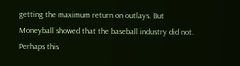getting the maximum return on outlays. But Moneyball showed that the baseball industry did not. Perhaps this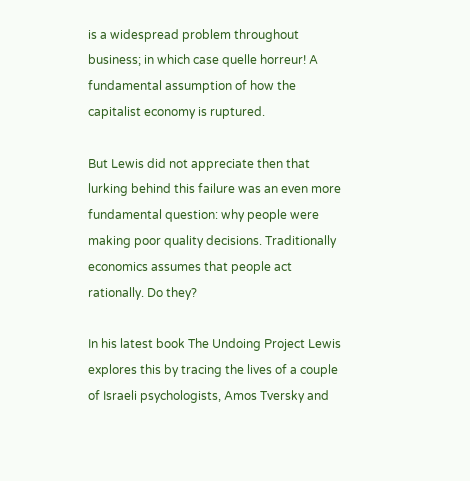is a widespread problem throughout business; in which case quelle horreur! A fundamental assumption of how the capitalist economy is ruptured.

But Lewis did not appreciate then that lurking behind this failure was an even more fundamental question: why people were making poor quality decisions. Traditionally economics assumes that people act rationally. Do they?

In his latest book The Undoing Project Lewis explores this by tracing the lives of a couple of Israeli psychologists, Amos Tversky and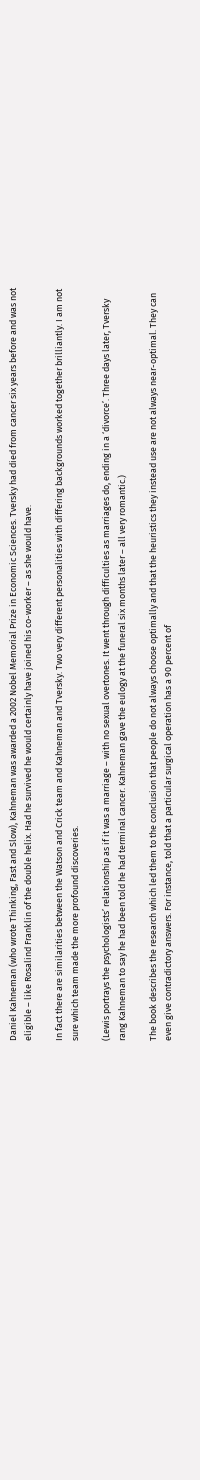Daniel Kahneman (who wrote Thinking, Fast and Slow), Kahneman was awarded a 2002 Nobel Memorial Prize in Economic Sciences. Tversky had died from cancer six years before and was not eligible – like Rosalind Franklin of the double helix. Had he survived he would certainly have joined his co-worker – as she would have.

In fact there are similarities between the Watson and Crick team and Kahneman and Tversky. Two very different personalities with differing backgrounds worked together brilliantly. I am not sure which team made the more profound discoveries.

(Lewis portrays the psychologists’ relationship as if it was a marriage – with no sexual overtones. It went through difficulties as marriages do, ending in a ‘divorce’. Three days later, Tversky rang Kahneman to say he had been told he had terminal cancer. Kahneman gave the eulogy at the funeral six months later – all very romantic.)

The book describes the research which led them to the conclusion that people do not always choose optimally and that the heuristics they instead use are not always near-optimal. They can even give contradictory answers. For instance, told that a particular surgical operation has a 90 percent of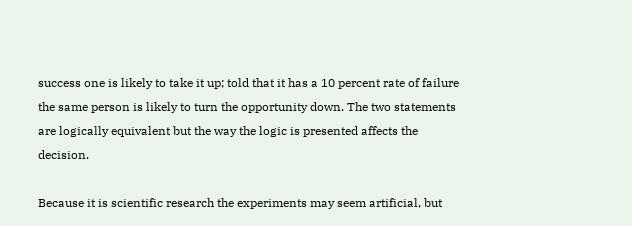success one is likely to take it up; told that it has a 10 percent rate of failure the same person is likely to turn the opportunity down. The two statements are logically equivalent but the way the logic is presented affects the decision.

Because it is scientific research the experiments may seem artificial, but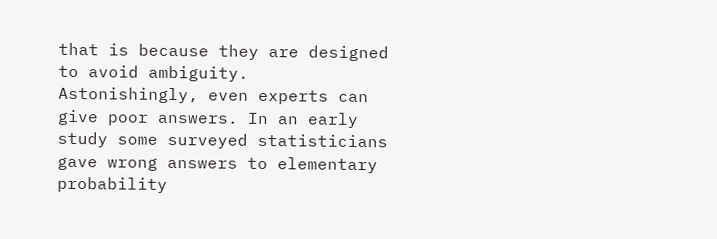that is because they are designed to avoid ambiguity. Astonishingly, even experts can give poor answers. In an early study some surveyed statisticians gave wrong answers to elementary probability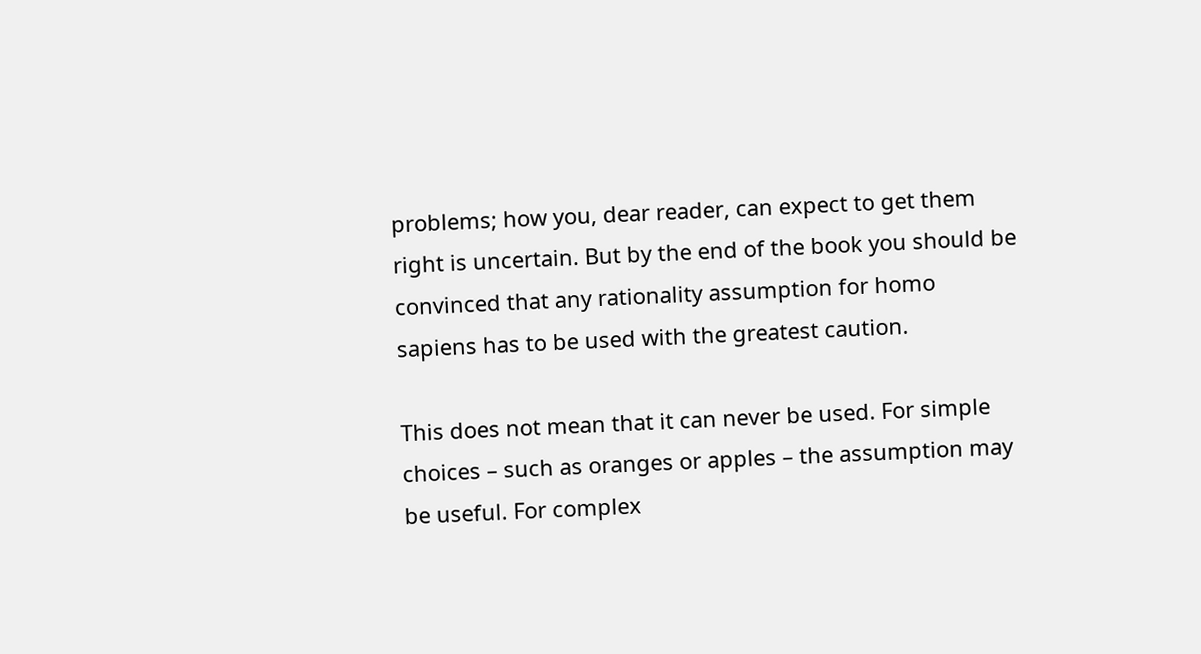problems; how you, dear reader, can expect to get them right is uncertain. But by the end of the book you should be convinced that any rationality assumption for homo sapiens has to be used with the greatest caution.

This does not mean that it can never be used. For simple choices – such as oranges or apples – the assumption may be useful. For complex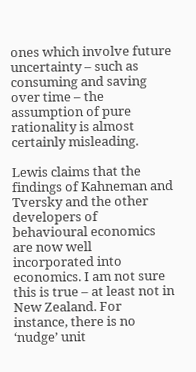ones which involve future uncertainty – such as consuming and saving over time – the assumption of pure rationality is almost certainly misleading.

Lewis claims that the findings of Kahneman and Tversky and the other developers of behavioural economics are now well incorporated into economics. I am not sure this is true – at least not in New Zealand. For instance, there is no ‘nudge’ unit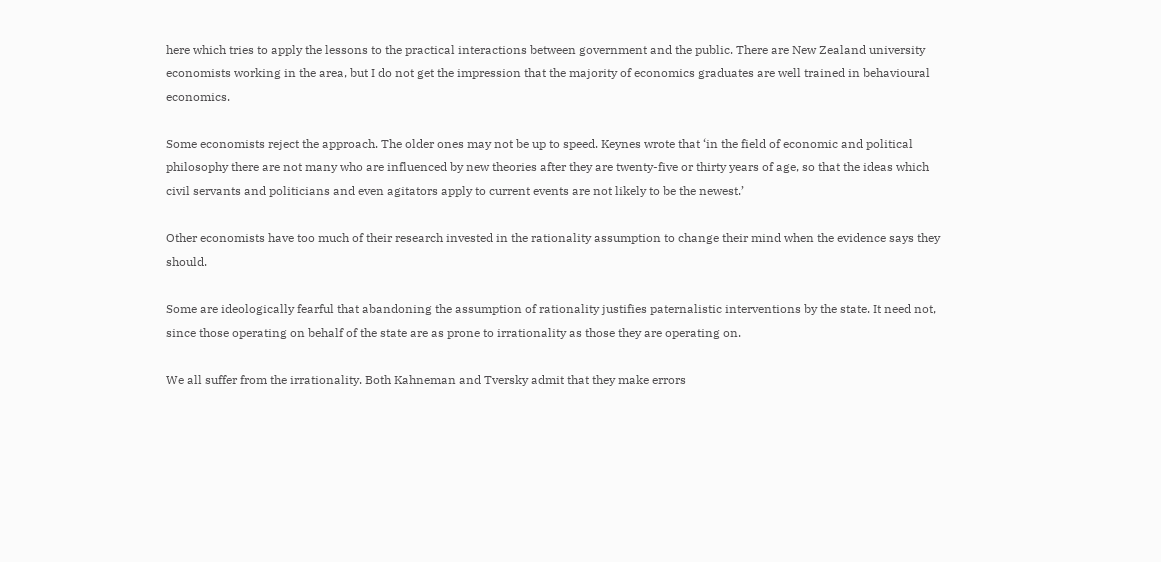here which tries to apply the lessons to the practical interactions between government and the public. There are New Zealand university economists working in the area, but I do not get the impression that the majority of economics graduates are well trained in behavioural economics.

Some economists reject the approach. The older ones may not be up to speed. Keynes wrote that ‘in the field of economic and political philosophy there are not many who are influenced by new theories after they are twenty-five or thirty years of age, so that the ideas which civil servants and politicians and even agitators apply to current events are not likely to be the newest.’

Other economists have too much of their research invested in the rationality assumption to change their mind when the evidence says they should.

Some are ideologically fearful that abandoning the assumption of rationality justifies paternalistic interventions by the state. It need not, since those operating on behalf of the state are as prone to irrationality as those they are operating on.

We all suffer from the irrationality. Both Kahneman and Tversky admit that they make errors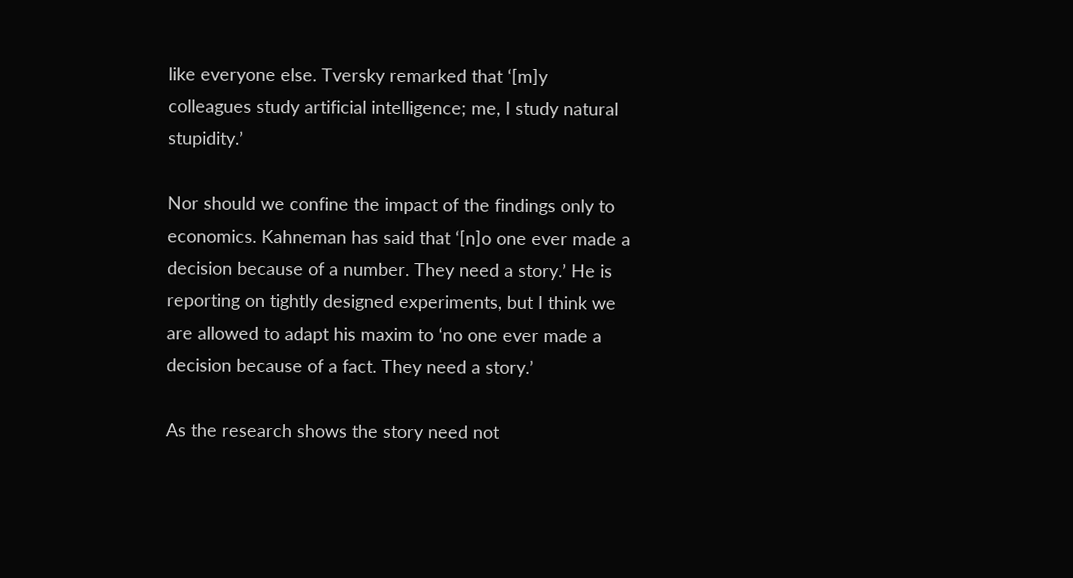like everyone else. Tversky remarked that ‘[m]y colleagues study artificial intelligence; me, I study natural stupidity.’

Nor should we confine the impact of the findings only to economics. Kahneman has said that ‘[n]o one ever made a decision because of a number. They need a story.’ He is reporting on tightly designed experiments, but I think we are allowed to adapt his maxim to ‘no one ever made a decision because of a fact. They need a story.’

As the research shows the story need not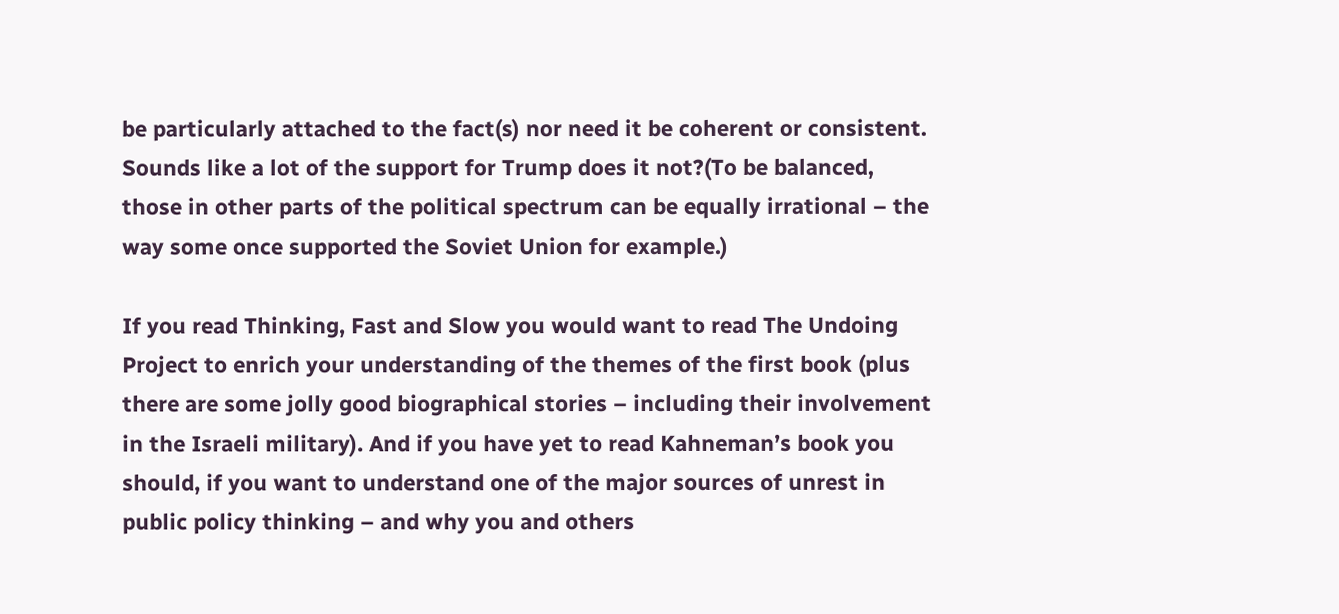be particularly attached to the fact(s) nor need it be coherent or consistent. Sounds like a lot of the support for Trump does it not?(To be balanced, those in other parts of the political spectrum can be equally irrational – the way some once supported the Soviet Union for example.)

If you read Thinking, Fast and Slow you would want to read The Undoing Project to enrich your understanding of the themes of the first book (plus there are some jolly good biographical stories – including their involvement in the Israeli military). And if you have yet to read Kahneman’s book you should, if you want to understand one of the major sources of unrest in public policy thinking – and why you and others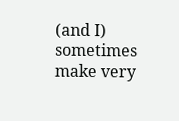(and I) sometimes make very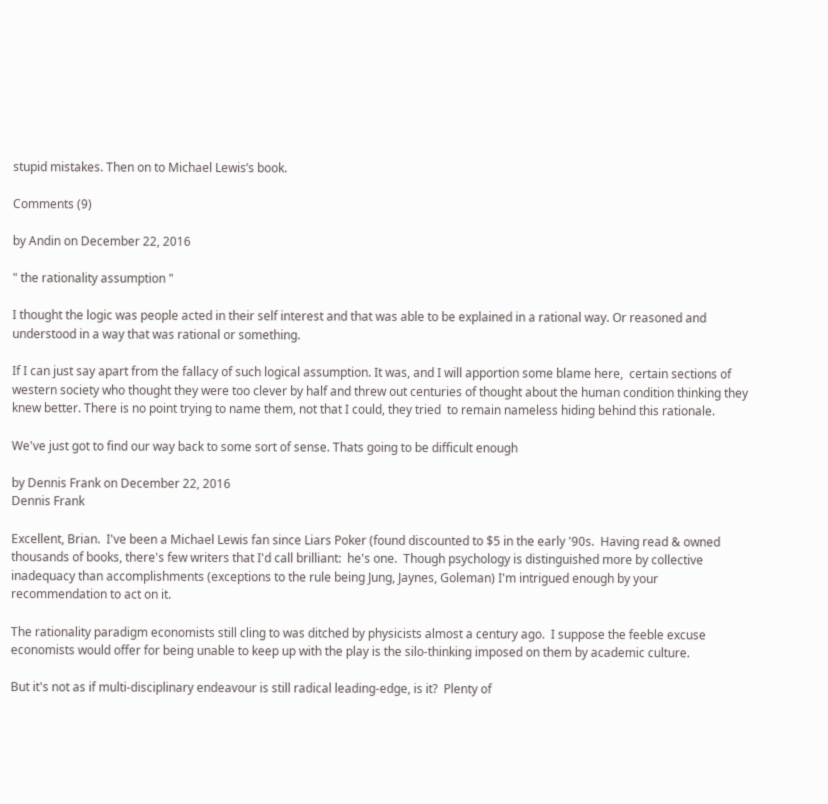stupid mistakes. Then on to Michael Lewis’s book.

Comments (9)

by Andin on December 22, 2016

" the rationality assumption "

I thought the logic was people acted in their self interest and that was able to be explained in a rational way. Or reasoned and understood in a way that was rational or something.

If I can just say apart from the fallacy of such logical assumption. It was, and I will apportion some blame here,  certain sections of western society who thought they were too clever by half and threw out centuries of thought about the human condition thinking they knew better. There is no point trying to name them, not that I could, they tried  to remain nameless hiding behind this rationale.

We've just got to find our way back to some sort of sense. Thats going to be difficult enough

by Dennis Frank on December 22, 2016
Dennis Frank

Excellent, Brian.  I've been a Michael Lewis fan since Liars Poker (found discounted to $5 in the early '90s.  Having read & owned thousands of books, there's few writers that I'd call brilliant:  he's one.  Though psychology is distinguished more by collective inadequacy than accomplishments (exceptions to the rule being Jung, Jaynes, Goleman) I'm intrigued enough by your recommendation to act on it.

The rationality paradigm economists still cling to was ditched by physicists almost a century ago.  I suppose the feeble excuse economists would offer for being unable to keep up with the play is the silo-thinking imposed on them by academic culture.

But it's not as if multi-disciplinary endeavour is still radical leading-edge, is it?  Plenty of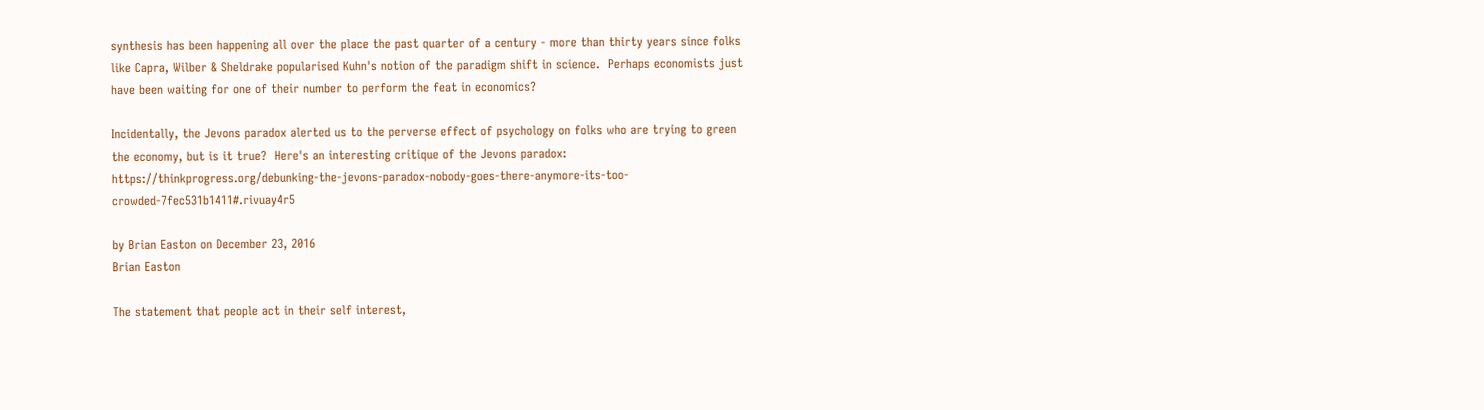synthesis has been happening all over the place the past quarter of a century - more than thirty years since folks like Capra, Wilber & Sheldrake popularised Kuhn's notion of the paradigm shift in science.  Perhaps economists just have been waiting for one of their number to perform the feat in economics?

Incidentally, the Jevons paradox alerted us to the perverse effect of psychology on folks who are trying to green the economy, but is it true?  Here's an interesting critique of the Jevons paradox:  https://thinkprogress.org/debunking-the-jevons-paradox-nobody-goes-there-anymore-its-too-crowded-7fec531b1411#.rivuay4r5

by Brian Easton on December 23, 2016
Brian Easton

The statement that people act in their self interest,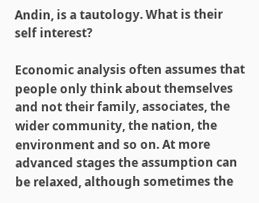Andin, is a tautology. What is their self interest?

Economic analysis often assumes that people only think about themselves and not their family, associates, the wider community, the nation, the environment and so on. At more advanced stages the assumption can be relaxed, although sometimes the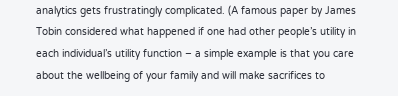analytics gets frustratingly complicated. (A famous paper by James Tobin considered what happened if one had other people’s utility in each individual’s utility function – a simple example is that you care about the wellbeing of your family and will make sacrifices to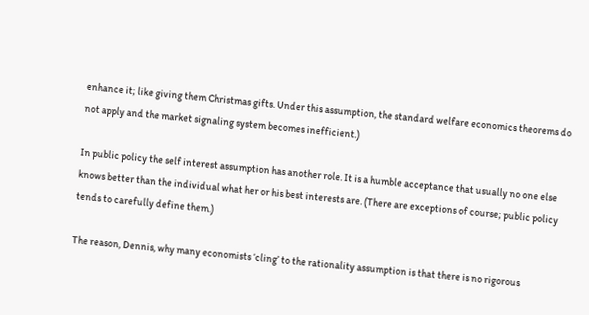enhance it; like giving them Christmas gifts. Under this assumption, the standard welfare economics theorems do not apply and the market signaling system becomes inefficient.)

In public policy the self interest assumption has another role. It is a humble acceptance that usually no one else knows better than the individual what her or his best interests are. (There are exceptions of course; public policy tends to carefully define them.)

The reason, Dennis, why many economists ‘cling’ to the rationality assumption is that there is no rigorous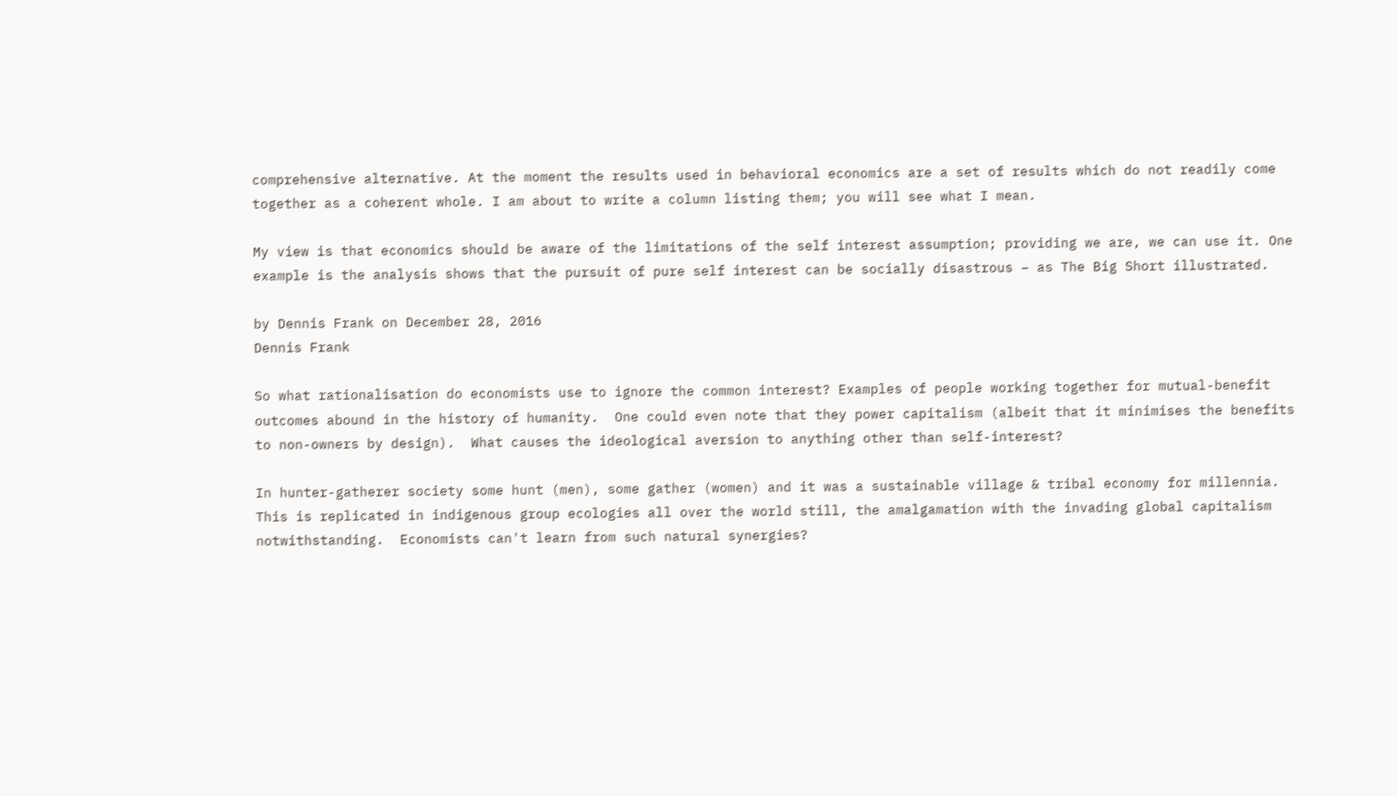comprehensive alternative. At the moment the results used in behavioral economics are a set of results which do not readily come together as a coherent whole. I am about to write a column listing them; you will see what I mean.

My view is that economics should be aware of the limitations of the self interest assumption; providing we are, we can use it. One example is the analysis shows that the pursuit of pure self interest can be socially disastrous – as The Big Short illustrated.

by Dennis Frank on December 28, 2016
Dennis Frank

So what rationalisation do economists use to ignore the common interest? Examples of people working together for mutual-benefit outcomes abound in the history of humanity.  One could even note that they power capitalism (albeit that it minimises the benefits to non-owners by design).  What causes the ideological aversion to anything other than self-interest?

In hunter-gatherer society some hunt (men), some gather (women) and it was a sustainable village & tribal economy for millennia.  This is replicated in indigenous group ecologies all over the world still, the amalgamation with the invading global capitalism notwithstanding.  Economists can't learn from such natural synergies?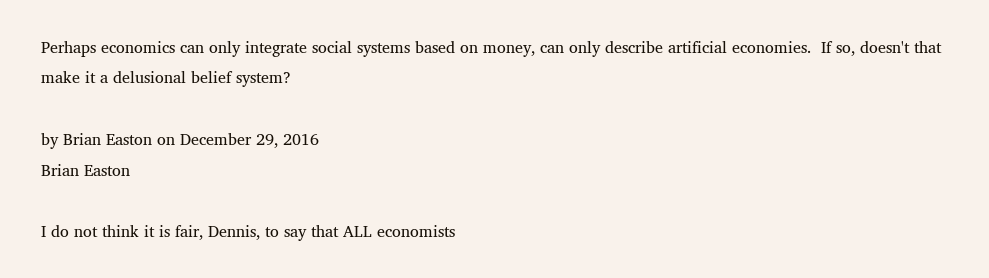Perhaps economics can only integrate social systems based on money, can only describe artificial economies.  If so, doesn't that make it a delusional belief system?

by Brian Easton on December 29, 2016
Brian Easton

I do not think it is fair, Dennis, to say that ALL economists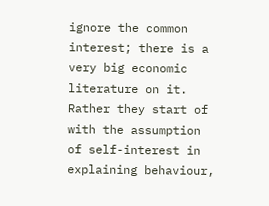ignore the common interest; there is a very big economic literature on it. Rather they start of with the assumption of self-interest in explaining behaviour,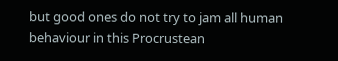but good ones do not try to jam all human behaviour in this Procrustean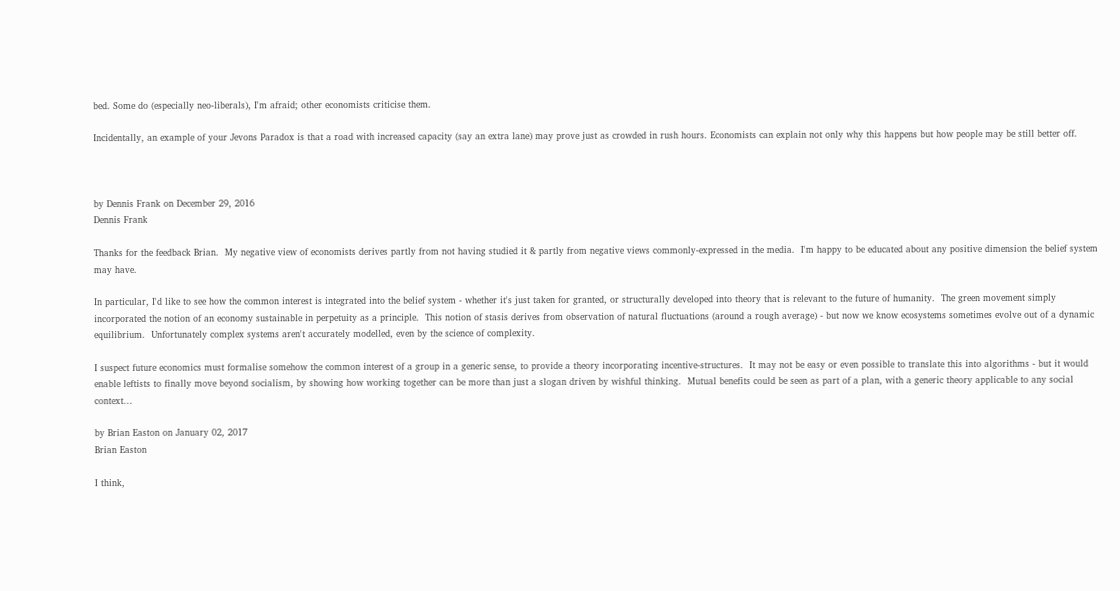bed. Some do (especially neo-liberals), I'm afraid; other economists criticise them.

Incidentally, an example of your Jevons Paradox is that a road with increased capacity (say an extra lane) may prove just as crowded in rush hours. Economists can explain not only why this happens but how people may be still better off.



by Dennis Frank on December 29, 2016
Dennis Frank

Thanks for the feedback Brian.  My negative view of economists derives partly from not having studied it & partly from negative views commonly-expressed in the media.  I'm happy to be educated about any positive dimension the belief system may have.

In particular, I'd like to see how the common interest is integrated into the belief system - whether it's just taken for granted, or structurally developed into theory that is relevant to the future of humanity.  The green movement simply incorporated the notion of an economy sustainable in perpetuity as a principle.  This notion of stasis derives from observation of natural fluctuations (around a rough average) - but now we know ecosystems sometimes evolve out of a dynamic equilibrium.  Unfortunately complex systems aren't accurately modelled, even by the science of complexity.

I suspect future economics must formalise somehow the common interest of a group in a generic sense, to provide a theory incorporating incentive-structures.  It may not be easy or even possible to translate this into algorithms - but it would enable leftists to finally move beyond socialism, by showing how working together can be more than just a slogan driven by wishful thinking.  Mutual benefits could be seen as part of a plan, with a generic theory applicable to any social context...

by Brian Easton on January 02, 2017
Brian Easton

I think,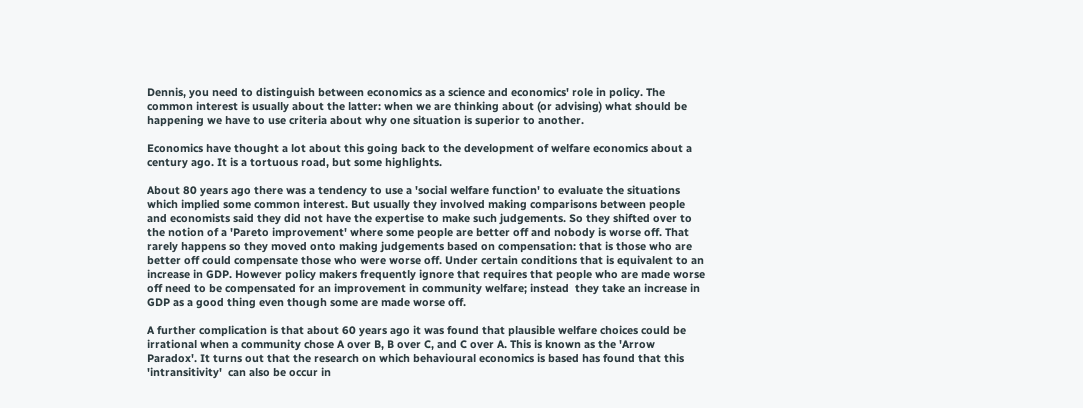Dennis, you need to distinguish between economics as a science and economics' role in policy. The common interest is usually about the latter: when we are thinking about (or advising) what should be happening we have to use criteria about why one situation is superior to another.

Economics have thought a lot about this going back to the development of welfare economics about a century ago. It is a tortuous road, but some highlights.

About 80 years ago there was a tendency to use a 'social welfare function' to evaluate the situations which implied some common interest. But usually they involved making comparisons between people and economists said they did not have the expertise to make such judgements. So they shifted over to the notion of a 'Pareto improvement' where some people are better off and nobody is worse off. That rarely happens so they moved onto making judgements based on compensation: that is those who are better off could compensate those who were worse off. Under certain conditions that is equivalent to an increase in GDP. However policy makers frequently ignore that requires that people who are made worse off need to be compensated for an improvement in community welfare; instead  they take an increase in GDP as a good thing even though some are made worse off.

A further complication is that about 60 years ago it was found that plausible welfare choices could be irrational when a community chose A over B, B over C, and C over A. This is known as the 'Arrow Paradox'. It turns out that the research on which behavioural economics is based has found that this 'intransitivity'  can also be occur in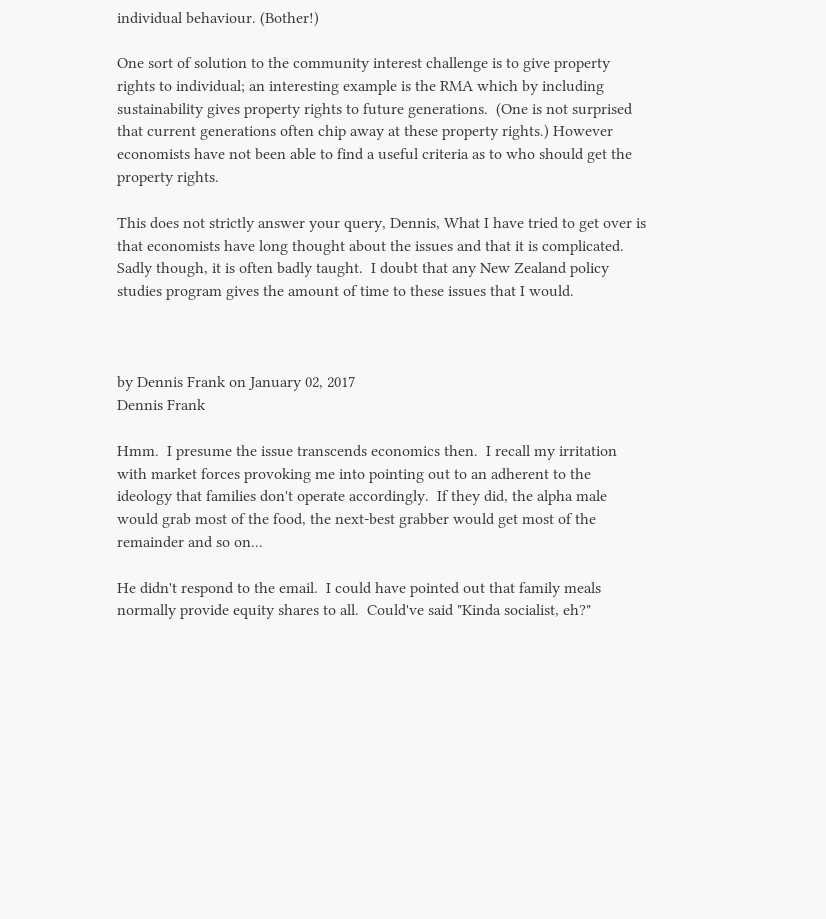individual behaviour. (Bother!)

One sort of solution to the community interest challenge is to give property rights to individual; an interesting example is the RMA which by including sustainability gives property rights to future generations.  (One is not surprised that current generations often chip away at these property rights.) However economists have not been able to find a useful criteria as to who should get the property rights.

This does not strictly answer your query, Dennis, What I have tried to get over is that economists have long thought about the issues and that it is complicated. Sadly though, it is often badly taught.  I doubt that any New Zealand policy studies program gives the amount of time to these issues that I would.



by Dennis Frank on January 02, 2017
Dennis Frank

Hmm.  I presume the issue transcends economics then.  I recall my irritation with market forces provoking me into pointing out to an adherent to the ideology that families don't operate accordingly.  If they did, the alpha male would grab most of the food, the next-best grabber would get most of the remainder and so on...

He didn't respond to the email.  I could have pointed out that family meals normally provide equity shares to all.  Could've said "Kinda socialist, eh?"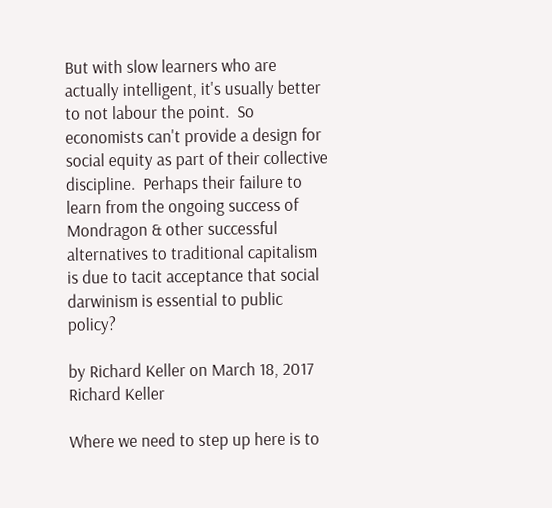But with slow learners who are actually intelligent, it's usually better to not labour the point.  So economists can't provide a design for social equity as part of their collective discipline.  Perhaps their failure to learn from the ongoing success of Mondragon & other successful alternatives to traditional capitalism is due to tacit acceptance that social darwinism is essential to public policy?

by Richard Keller on March 18, 2017
Richard Keller

Where we need to step up here is to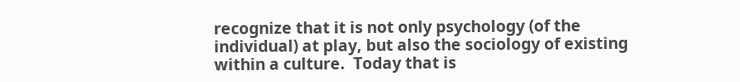recognize that it is not only psychology (of the individual) at play, but also the sociology of existing within a culture.  Today that is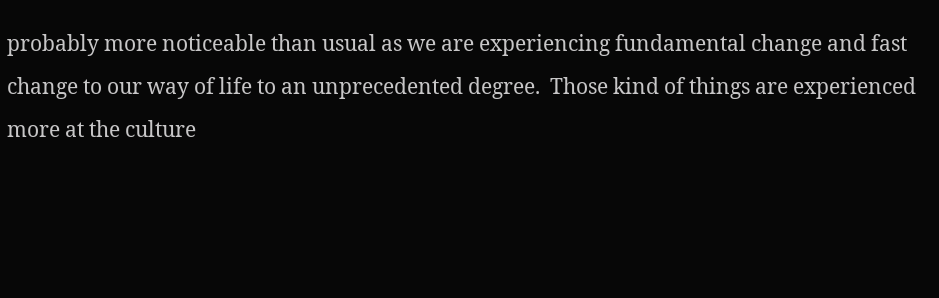probably more noticeable than usual as we are experiencing fundamental change and fast change to our way of life to an unprecedented degree.  Those kind of things are experienced more at the culture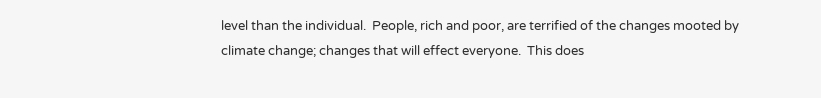level than the individual.  People, rich and poor, are terrified of the changes mooted by climate change; changes that will effect everyone.  This does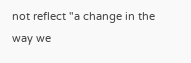not reflect "a change in the way we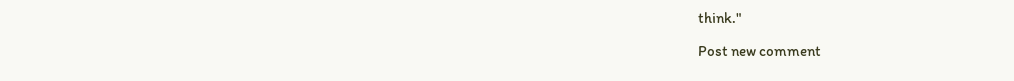think."

Post new comment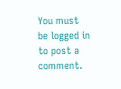You must be logged in to post a comment.